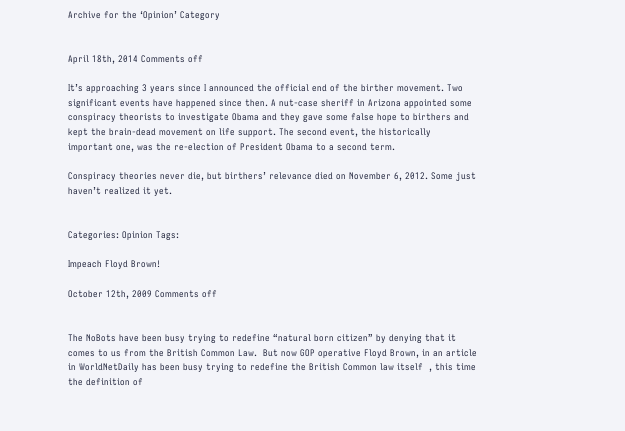Archive for the ‘Opinion’ Category


April 18th, 2014 Comments off

It’s approaching 3 years since I announced the official end of the birther movement. Two significant events have happened since then. A nut-case sheriff in Arizona appointed some conspiracy theorists to investigate Obama and they gave some false hope to birthers and kept the brain-dead movement on life support. The second event, the historically important one, was the re-election of President Obama to a second term.

Conspiracy theories never die, but birthers’ relevance died on November 6, 2012. Some just haven’t realized it yet.


Categories: Opinion Tags:

Impeach Floyd Brown!

October 12th, 2009 Comments off


The NoBots have been busy trying to redefine “natural born citizen” by denying that it comes to us from the British Common Law.  But now GOP operative Floyd Brown, in an article in WorldNetDaily has been busy trying to redefine the British Common law itself  , this time the definition of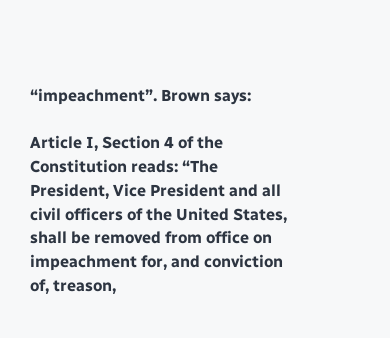“impeachment”. Brown says:

Article I, Section 4 of the Constitution reads: “The President, Vice President and all civil officers of the United States, shall be removed from office on impeachment for, and conviction of, treason,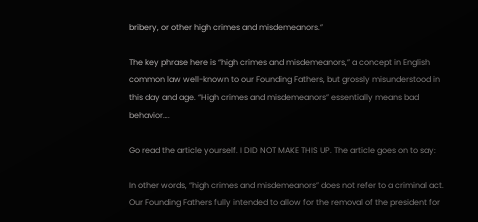bribery, or other high crimes and misdemeanors.”

The key phrase here is “high crimes and misdemeanors,” a concept in English common law well-known to our Founding Fathers, but grossly misunderstood in this day and age. “High crimes and misdemeanors” essentially means bad behavior….

Go read the article yourself. I DID NOT MAKE THIS UP. The article goes on to say:

In other words, “high crimes and misdemeanors” does not refer to a criminal act. Our Founding Fathers fully intended to allow for the removal of the president for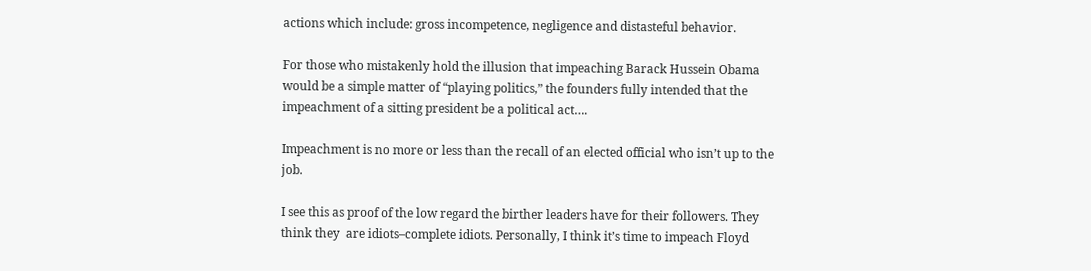actions which include: gross incompetence, negligence and distasteful behavior.

For those who mistakenly hold the illusion that impeaching Barack Hussein Obama would be a simple matter of “playing politics,” the founders fully intended that the impeachment of a sitting president be a political act….

Impeachment is no more or less than the recall of an elected official who isn’t up to the job.

I see this as proof of the low regard the birther leaders have for their followers. They think they  are idiots–complete idiots. Personally, I think it’s time to impeach Floyd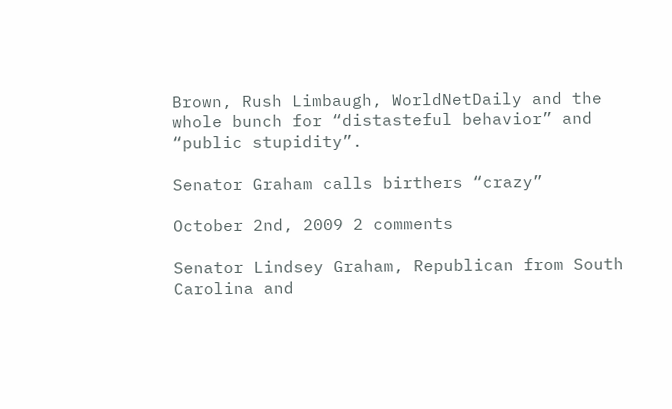Brown, Rush Limbaugh, WorldNetDaily and the whole bunch for “distasteful behavior” and “public stupidity”.

Senator Graham calls birthers “crazy”

October 2nd, 2009 2 comments

Senator Lindsey Graham, Republican from South Carolina and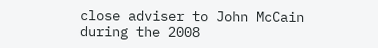close adviser to John McCain during the 2008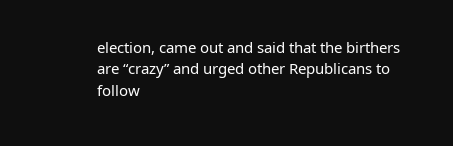election, came out and said that the birthers are “crazy” and urged other Republicans to follow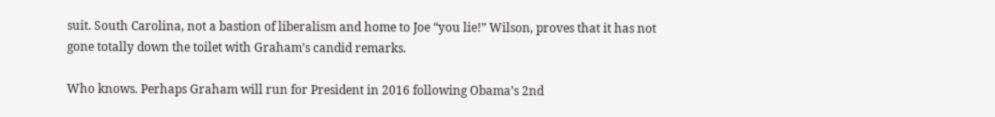suit. South Carolina, not a bastion of liberalism and home to Joe “you lie!” Wilson, proves that it has not gone totally down the toilet with Graham’s candid remarks.

Who knows. Perhaps Graham will run for President in 2016 following Obama’s 2nd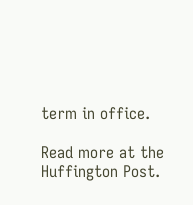term in office.

Read more at the Huffington Post.